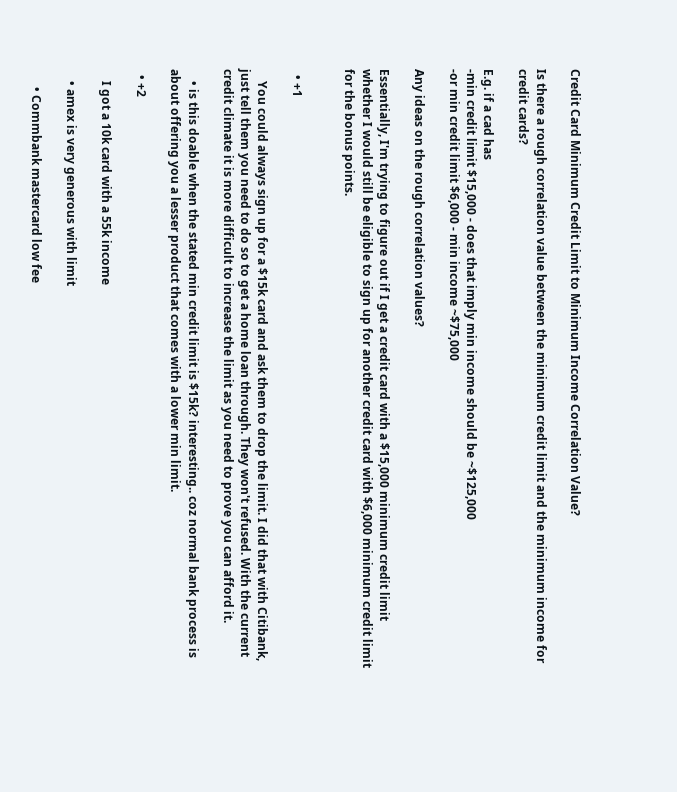Credit Card Minimum Credit Limit to Minimum Income Correlation Value?

Is there a rough correlation value between the minimum credit limit and the minimum income for credit cards?

E.g. if a cad has
-min credit limit $15,000 - does that imply min income should be ~$125,000
-or min credit limit $6,000 - min income ~$75,000

Any ideas on the rough correlation values?

Essentially, I'm trying to figure out if I get a credit card with a $15,000 minimum credit limit whether I would still be eligible to sign up for another credit card with $6,000 minimum credit limit for the bonus points.


  • +1

    You could always sign up for a $15k card and ask them to drop the limit. I did that with Citibank, just tell them you need to do so to get a home loan through. They won't refused. With the current credit climate it is more difficult to increase the limit as you need to prove you can afford it.

    • is this doable when the stated min credit limit is $15k? interesting.. coz normal bank process is about offering you a lesser product that comes with a lower min limit.

  • +2

    I got a 10k card with a 55k income

    • amex is very generous with limit

      • Commbank mastercard low fee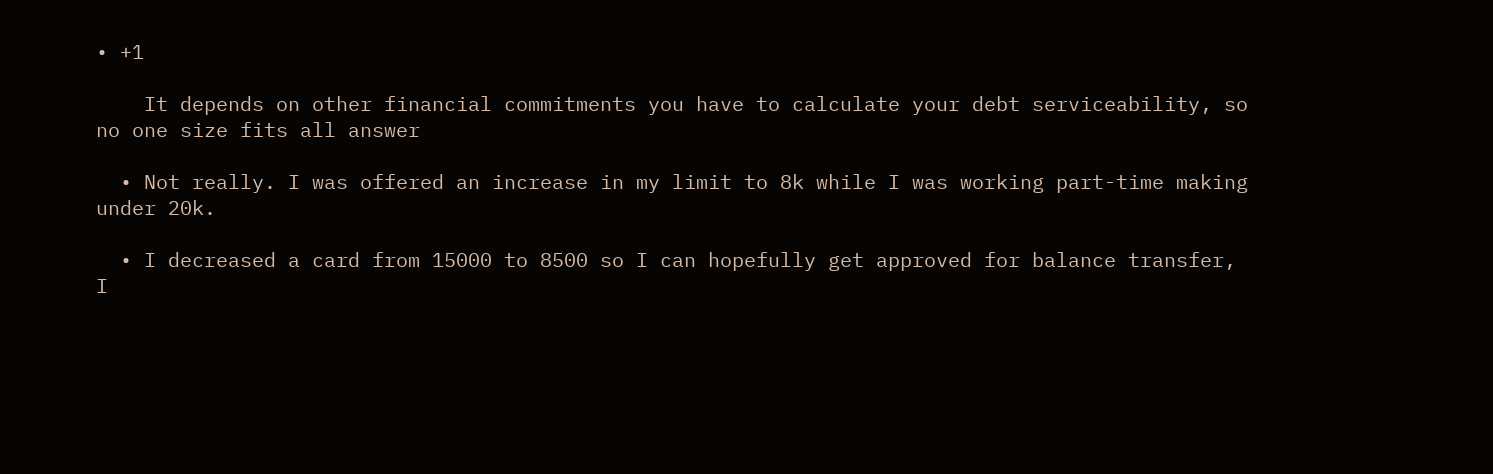• +1

    It depends on other financial commitments you have to calculate your debt serviceability, so no one size fits all answer

  • Not really. I was offered an increase in my limit to 8k while I was working part-time making under 20k.

  • I decreased a card from 15000 to 8500 so I can hopefully get approved for balance transfer, I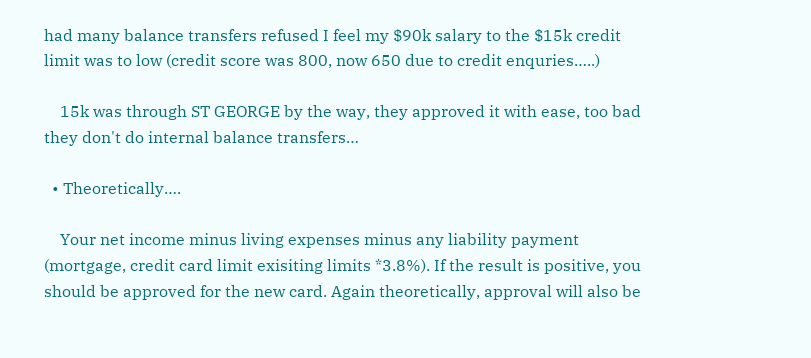had many balance transfers refused I feel my $90k salary to the $15k credit limit was to low (credit score was 800, now 650 due to credit enquries…..)

    15k was through ST GEORGE by the way, they approved it with ease, too bad they don't do internal balance transfers…

  • Theoretically….

    Your net income minus living expenses minus any liability payment (mortgage, credit card limit exisiting limits *3.8%). If the result is positive, you should be approved for the new card. Again theoretically, approval will also be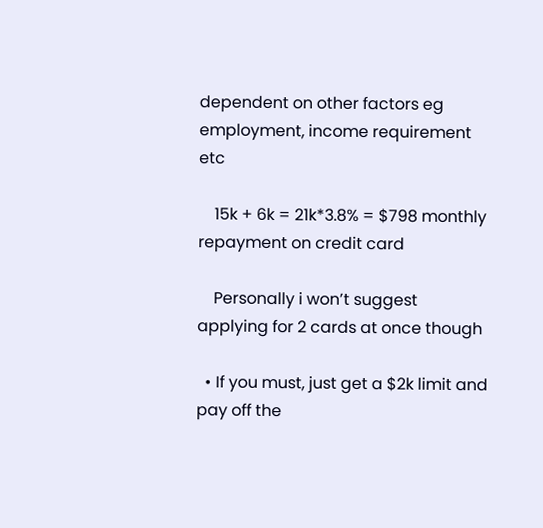dependent on other factors eg employment, income requirement etc

    15k + 6k = 21k*3.8% = $798 monthly repayment on credit card

    Personally i won’t suggest applying for 2 cards at once though

  • If you must, just get a $2k limit and pay off the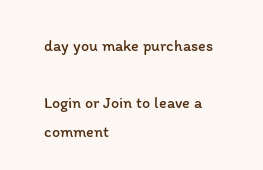day you make purchases

Login or Join to leave a comment